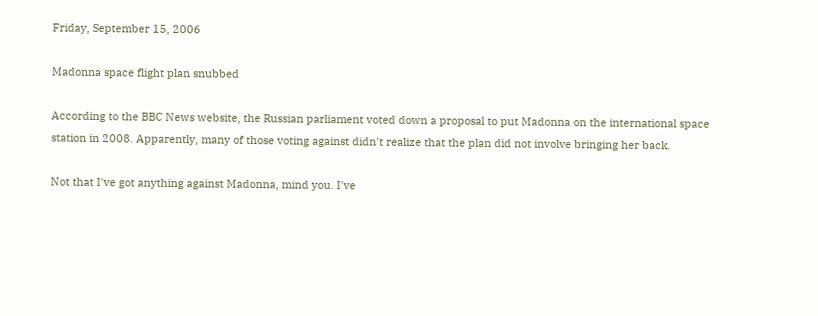Friday, September 15, 2006

Madonna space flight plan snubbed

According to the BBC News website, the Russian parliament voted down a proposal to put Madonna on the international space station in 2008. Apparently, many of those voting against didn't realize that the plan did not involve bringing her back.

Not that I've got anything against Madonna, mind you. I've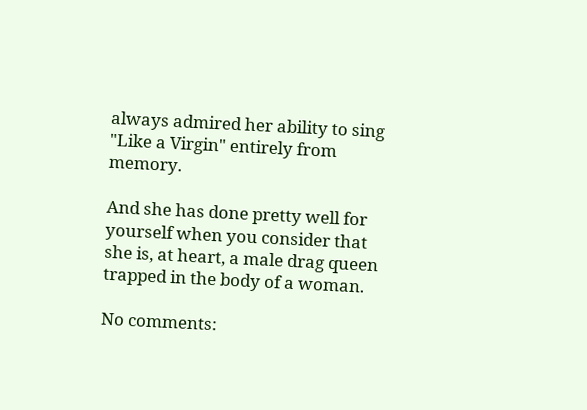always admired her ability to sing "Like a Virgin" entirely from memory.

And she has done pretty well for yourself when you consider that she is, at heart, a male drag queen trapped in the body of a woman.

No comments: